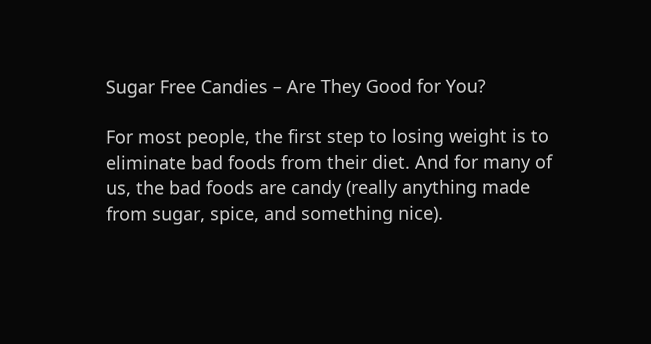Sugar Free Candies – Are They Good for You?

For most people, the first step to losing weight is to eliminate bad foods from their diet. And for many of us, the bad foods are candy (really anything made from sugar, spice, and something nice).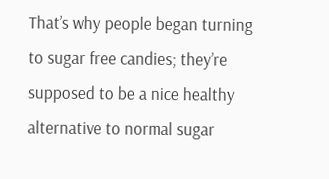That’s why people began turning to sugar free candies; they’re supposed to be a nice healthy alternative to normal sugar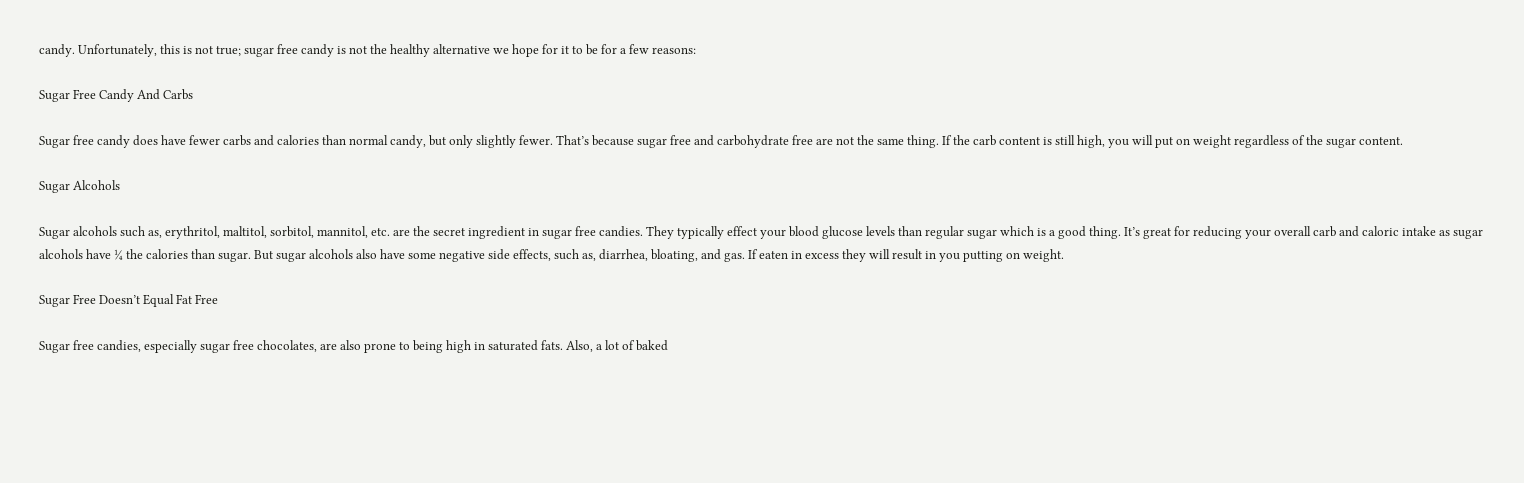candy. Unfortunately, this is not true; sugar free candy is not the healthy alternative we hope for it to be for a few reasons:

Sugar Free Candy And Carbs

Sugar free candy does have fewer carbs and calories than normal candy, but only slightly fewer. That’s because sugar free and carbohydrate free are not the same thing. If the carb content is still high, you will put on weight regardless of the sugar content.

Sugar Alcohols

Sugar alcohols such as, erythritol, maltitol, sorbitol, mannitol, etc. are the secret ingredient in sugar free candies. They typically effect your blood glucose levels than regular sugar which is a good thing. It’s great for reducing your overall carb and caloric intake as sugar alcohols have ¼ the calories than sugar. But sugar alcohols also have some negative side effects, such as, diarrhea, bloating, and gas. If eaten in excess they will result in you putting on weight.

Sugar Free Doesn’t Equal Fat Free

Sugar free candies, especially sugar free chocolates, are also prone to being high in saturated fats. Also, a lot of baked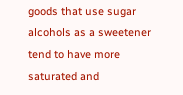goods that use sugar alcohols as a sweetener tend to have more saturated and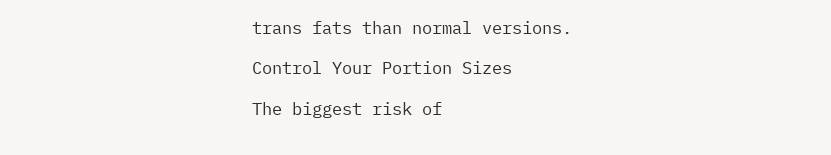trans fats than normal versions.

Control Your Portion Sizes

The biggest risk of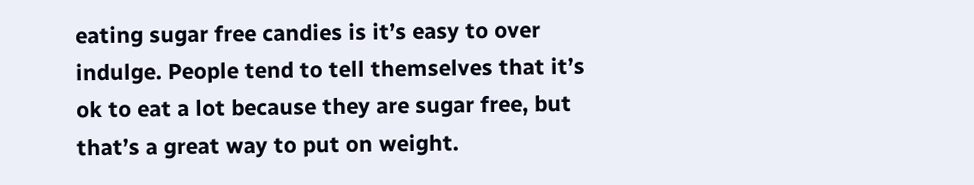eating sugar free candies is it’s easy to over indulge. People tend to tell themselves that it’s ok to eat a lot because they are sugar free, but that’s a great way to put on weight.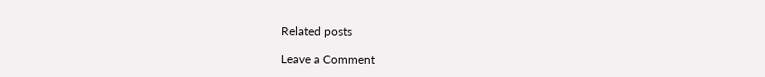Related posts

Leave a Comment